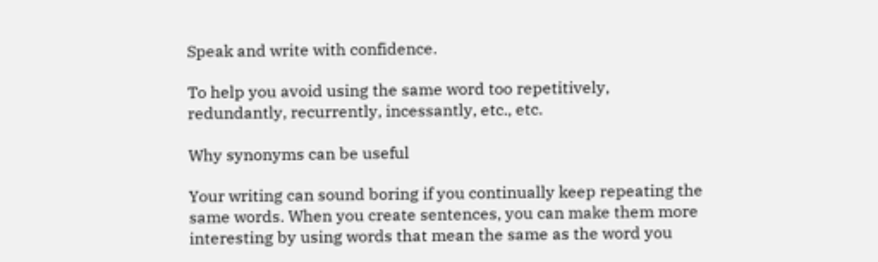Speak and write with confidence.

To help you avoid using the same word too repetitively, redundantly, recurrently, incessantly, etc., etc.

Why synonyms can be useful

Your writing can sound boring if you continually keep repeating the same words. When you create sentences, you can make them more interesting by using words that mean the same as the word you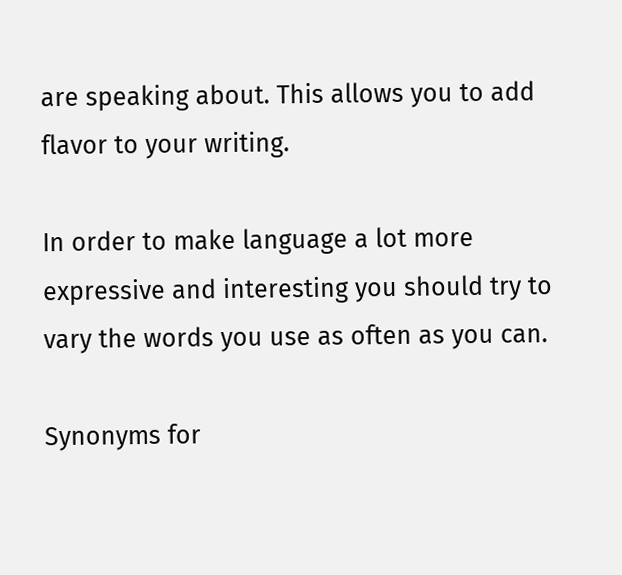are speaking about. This allows you to add flavor to your writing.

In order to make language a lot more expressive and interesting you should try to vary the words you use as often as you can.

Synonyms for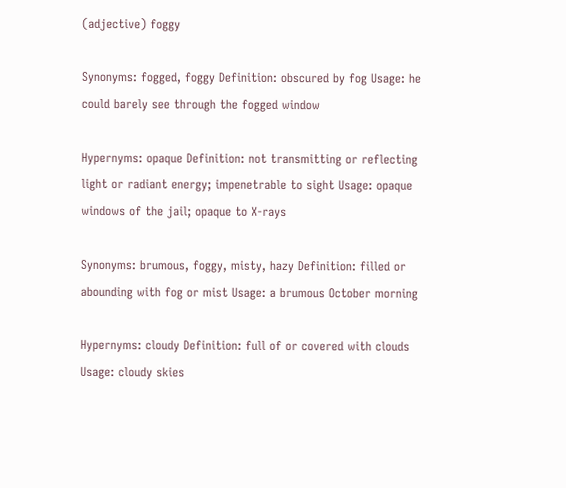(adjective) foggy

Synonyms: fogged, foggy Definition: obscured by fog Usage: he could barely see through the fogged window

Hypernyms: opaque Definition: not transmitting or reflecting light or radiant energy; impenetrable to sight Usage: opaque windows of the jail; opaque to X-rays

Synonyms: brumous, foggy, misty, hazy Definition: filled or abounding with fog or mist Usage: a brumous October morning

Hypernyms: cloudy Definition: full of or covered with clouds Usage: cloudy skies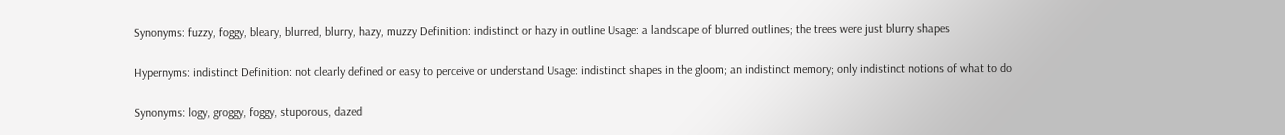Synonyms: fuzzy, foggy, bleary, blurred, blurry, hazy, muzzy Definition: indistinct or hazy in outline Usage: a landscape of blurred outlines; the trees were just blurry shapes

Hypernyms: indistinct Definition: not clearly defined or easy to perceive or understand Usage: indistinct shapes in the gloom; an indistinct memory; only indistinct notions of what to do

Synonyms: logy, groggy, foggy, stuporous, dazed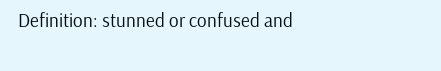Definition: stunned or confused and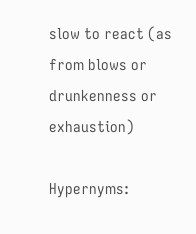slow to react (as from blows or drunkenness or exhaustion)

Hypernyms: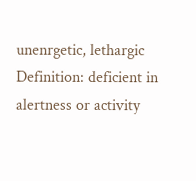unenrgetic, lethargic Definition: deficient in alertness or activity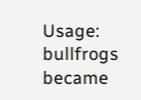Usage: bullfrogs became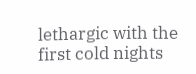lethargic with the first cold nights